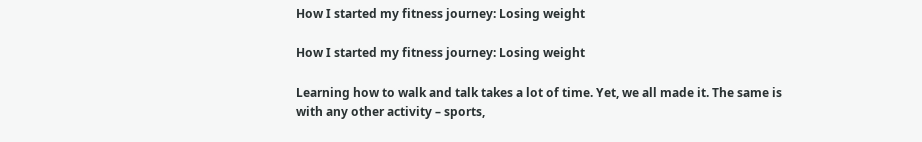How I started my fitness journey: Losing weight

How I started my fitness journey: Losing weight

Learning how to walk and talk takes a lot of time. Yet, we all made it. The same is with any other activity – sports,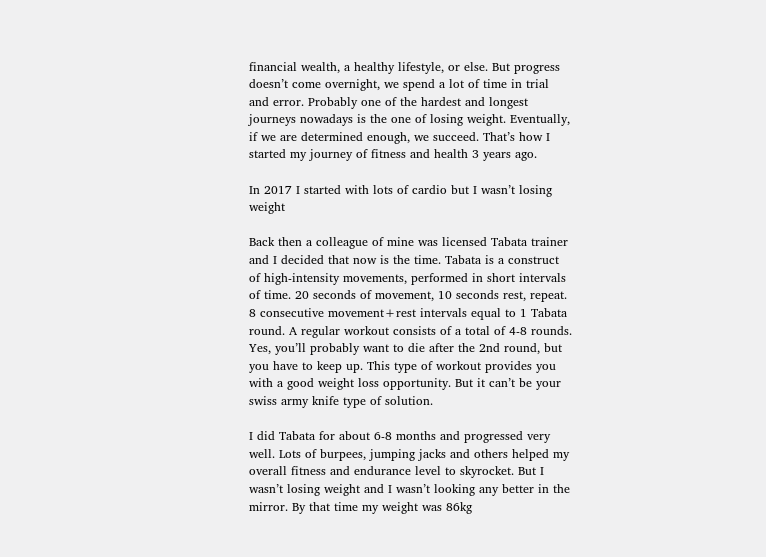financial wealth, a healthy lifestyle, or else. But progress doesn’t come overnight, we spend a lot of time in trial and error. Probably one of the hardest and longest journeys nowadays is the one of losing weight. Eventually, if we are determined enough, we succeed. That’s how I started my journey of fitness and health 3 years ago.

In 2017 I started with lots of cardio but I wasn’t losing weight

Back then a colleague of mine was licensed Tabata trainer and I decided that now is the time. Tabata is a construct of high-intensity movements, performed in short intervals of time. 20 seconds of movement, 10 seconds rest, repeat. 8 consecutive movement+rest intervals equal to 1 Tabata round. A regular workout consists of a total of 4-8 rounds. Yes, you’ll probably want to die after the 2nd round, but you have to keep up. This type of workout provides you with a good weight loss opportunity. But it can’t be your swiss army knife type of solution.

I did Tabata for about 6-8 months and progressed very well. Lots of burpees, jumping jacks and others helped my overall fitness and endurance level to skyrocket. But I wasn’t losing weight and I wasn’t looking any better in the mirror. By that time my weight was 86kg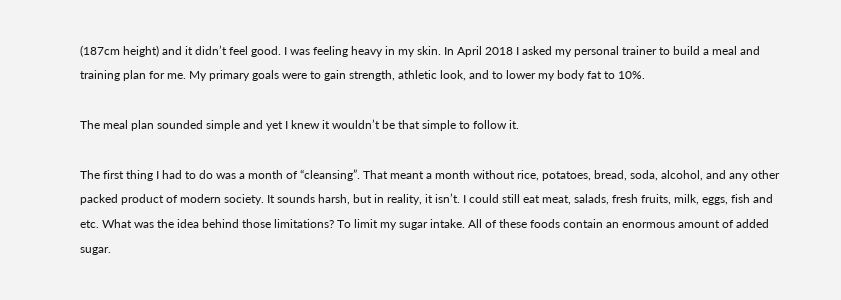(187cm height) and it didn’t feel good. I was feeling heavy in my skin. In April 2018 I asked my personal trainer to build a meal and training plan for me. My primary goals were to gain strength, athletic look, and to lower my body fat to 10%.

The meal plan sounded simple and yet I knew it wouldn’t be that simple to follow it.

The first thing I had to do was a month of “cleansing”. That meant a month without rice, potatoes, bread, soda, alcohol, and any other packed product of modern society. It sounds harsh, but in reality, it isn’t. I could still eat meat, salads, fresh fruits, milk, eggs, fish and etc. What was the idea behind those limitations? To limit my sugar intake. All of these foods contain an enormous amount of added sugar.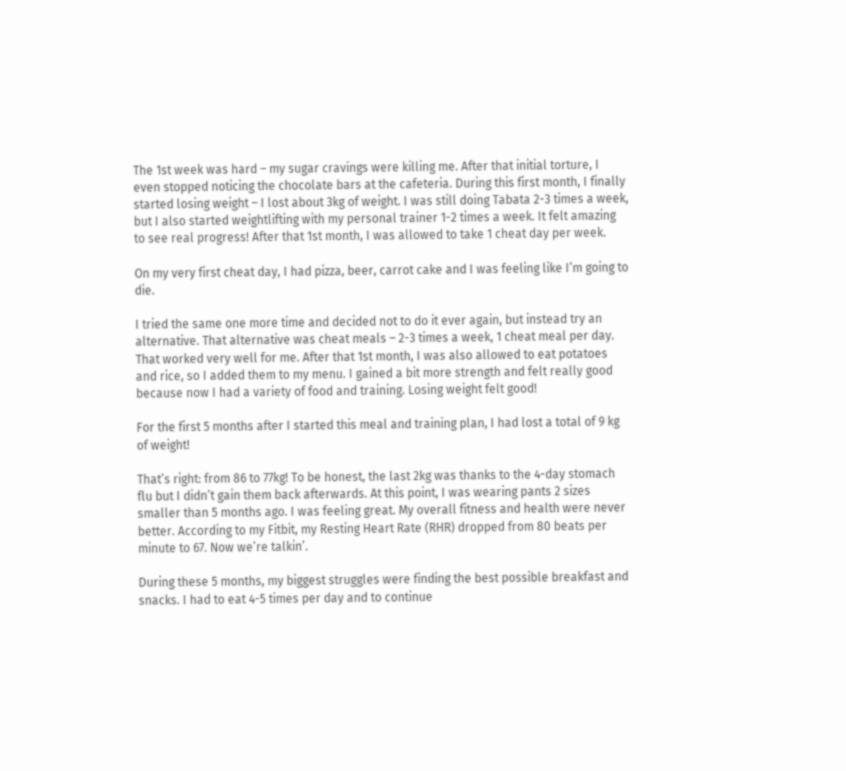The 1st week was hard – my sugar cravings were killing me. After that initial torture, I even stopped noticing the chocolate bars at the cafeteria. During this first month, I finally started losing weight – I lost about 3kg of weight. I was still doing Tabata 2-3 times a week, but I also started weightlifting with my personal trainer 1-2 times a week. It felt amazing to see real progress! After that 1st month, I was allowed to take 1 cheat day per week.

On my very first cheat day, I had pizza, beer, carrot cake and I was feeling like I’m going to die.

I tried the same one more time and decided not to do it ever again, but instead try an alternative. That alternative was cheat meals – 2-3 times a week, 1 cheat meal per day. That worked very well for me. After that 1st month, I was also allowed to eat potatoes and rice, so I added them to my menu. I gained a bit more strength and felt really good because now I had a variety of food and training. Losing weight felt good!

For the first 5 months after I started this meal and training plan, I had lost a total of 9 kg of weight!

That’s right: from 86 to 77kg! To be honest, the last 2kg was thanks to the 4-day stomach flu but I didn’t gain them back afterwards. At this point, I was wearing pants 2 sizes smaller than 5 months ago. I was feeling great. My overall fitness and health were never better. According to my Fitbit, my Resting Heart Rate (RHR) dropped from 80 beats per minute to 67. Now we’re talkin’.

During these 5 months, my biggest struggles were finding the best possible breakfast and snacks. I had to eat 4-5 times per day and to continue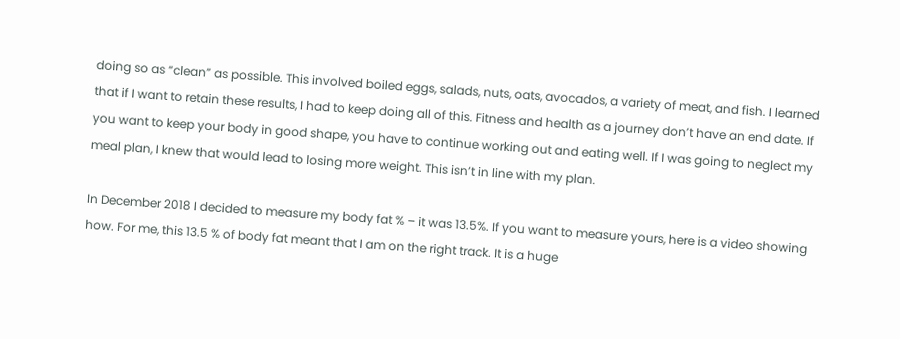doing so as “clean” as possible. This involved boiled eggs, salads, nuts, oats, avocados, a variety of meat, and fish. I learned that if I want to retain these results, I had to keep doing all of this. Fitness and health as a journey don’t have an end date. If you want to keep your body in good shape, you have to continue working out and eating well. If I was going to neglect my meal plan, I knew that would lead to losing more weight. This isn’t in line with my plan.

In December 2018 I decided to measure my body fat % – it was 13.5%. If you want to measure yours, here is a video showing how. For me, this 13.5 % of body fat meant that I am on the right track. It is a huge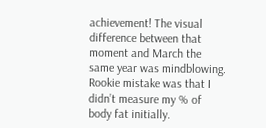achievement! The visual difference between that moment and March the same year was mindblowing. Rookie mistake was that I didn’t measure my % of body fat initially.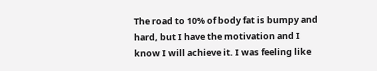The road to 10% of body fat is bumpy and hard, but I have the motivation and I know I will achieve it. I was feeling like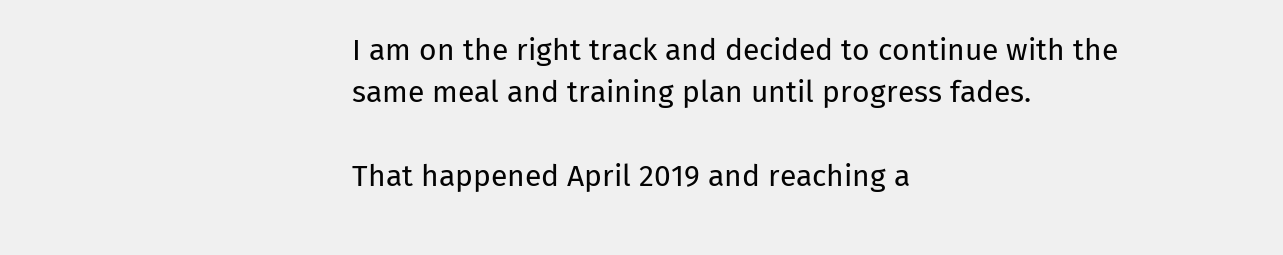I am on the right track and decided to continue with the same meal and training plan until progress fades.

That happened April 2019 and reaching a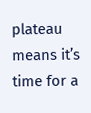plateau means it’s time for a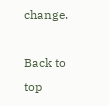change.

Back to top